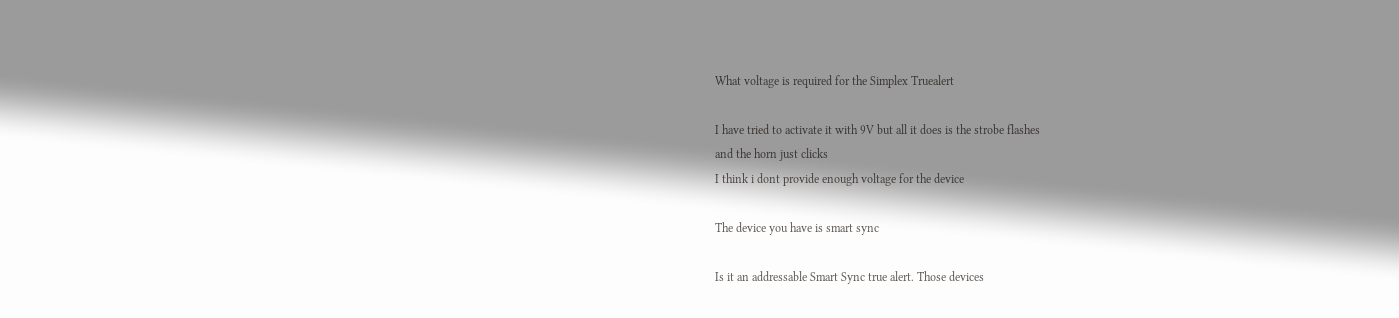What voltage is required for the Simplex Truealert

I have tried to activate it with 9V but all it does is the strobe flashes
and the horn just clicks
I think i dont provide enough voltage for the device

The device you have is smart sync

Is it an addressable Smart Sync true alert. Those devices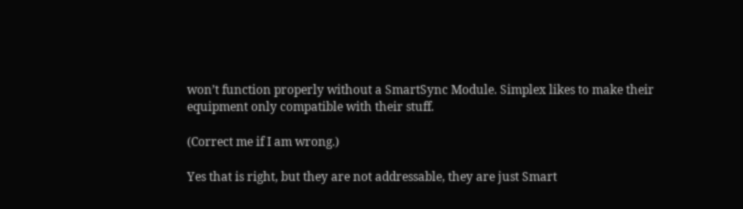won’t function properly without a SmartSync Module. Simplex likes to make their equipment only compatible with their stuff.

(Correct me if I am wrong.)

Yes that is right, but they are not addressable, they are just Smart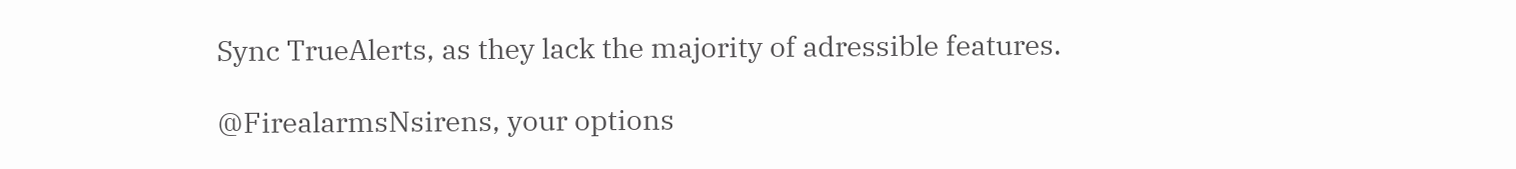Sync TrueAlerts, as they lack the majority of adressible features.

@FirealarmsNsirens, your options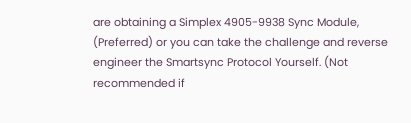are obtaining a Simplex 4905-9938 Sync Module, (Preferred) or you can take the challenge and reverse engineer the Smartsync Protocol Yourself. (Not recommended if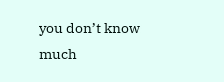you don’t know much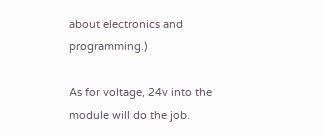about electronics and programming.)

As for voltage, 24v into the module will do the job.